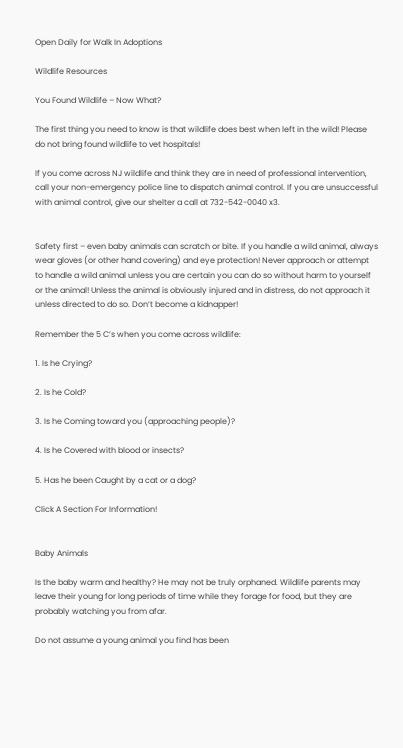Open Daily for Walk In Adoptions

Wildlife Resources

You Found Wildlife – Now What?

The first thing you need to know is that wildlife does best when left in the wild! Please do not bring found wildlife to vet hospitals!

If you come across NJ wildlife and think they are in need of professional intervention, call your non-emergency police line to dispatch animal control. If you are unsuccessful with animal control, give our shelter a call at 732-542-0040 x3.


Safety first – even baby animals can scratch or bite. If you handle a wild animal, always wear gloves (or other hand covering) and eye protection! Never approach or attempt to handle a wild animal unless you are certain you can do so without harm to yourself or the animal! Unless the animal is obviously injured and in distress, do not approach it unless directed to do so. Don’t become a kidnapper!

Remember the 5 C’s when you come across wildlife:

1. Is he Crying?

2. Is he Cold?

3. Is he Coming toward you (approaching people)?

4. Is he Covered with blood or insects?

5. Has he been Caught by a cat or a dog?

Click A Section For Information!


Baby Animals

Is the baby warm and healthy? He may not be truly orphaned. Wildlife parents may leave their young for long periods of time while they forage for food, but they are probably watching you from afar.

Do not assume a young animal you find has been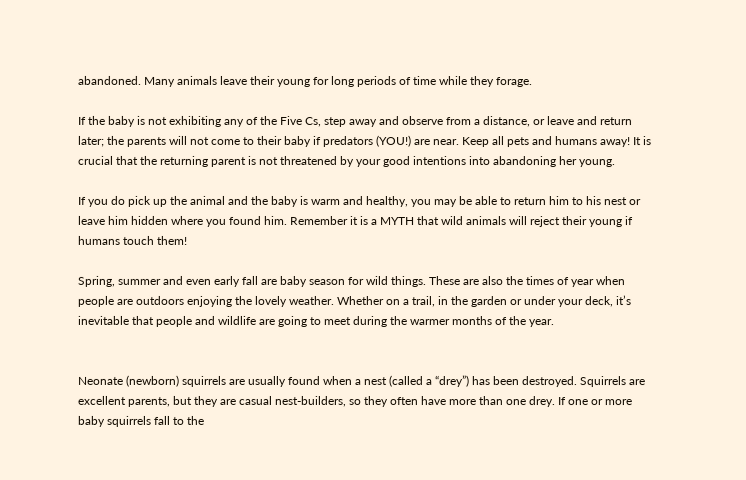abandoned. Many animals leave their young for long periods of time while they forage.

If the baby is not exhibiting any of the Five Cs, step away and observe from a distance, or leave and return later; the parents will not come to their baby if predators (YOU!) are near. Keep all pets and humans away! It is crucial that the returning parent is not threatened by your good intentions into abandoning her young.

If you do pick up the animal and the baby is warm and healthy, you may be able to return him to his nest or leave him hidden where you found him. Remember it is a MYTH that wild animals will reject their young if humans touch them!

Spring, summer and even early fall are baby season for wild things. These are also the times of year when people are outdoors enjoying the lovely weather. Whether on a trail, in the garden or under your deck, it’s inevitable that people and wildlife are going to meet during the warmer months of the year.


Neonate (newborn) squirrels are usually found when a nest (called a “drey”) has been destroyed. Squirrels are excellent parents, but they are casual nest-builders, so they often have more than one drey. If one or more baby squirrels fall to the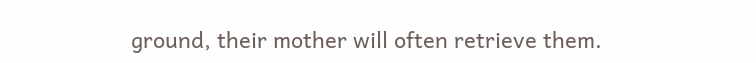ground, their mother will often retrieve them.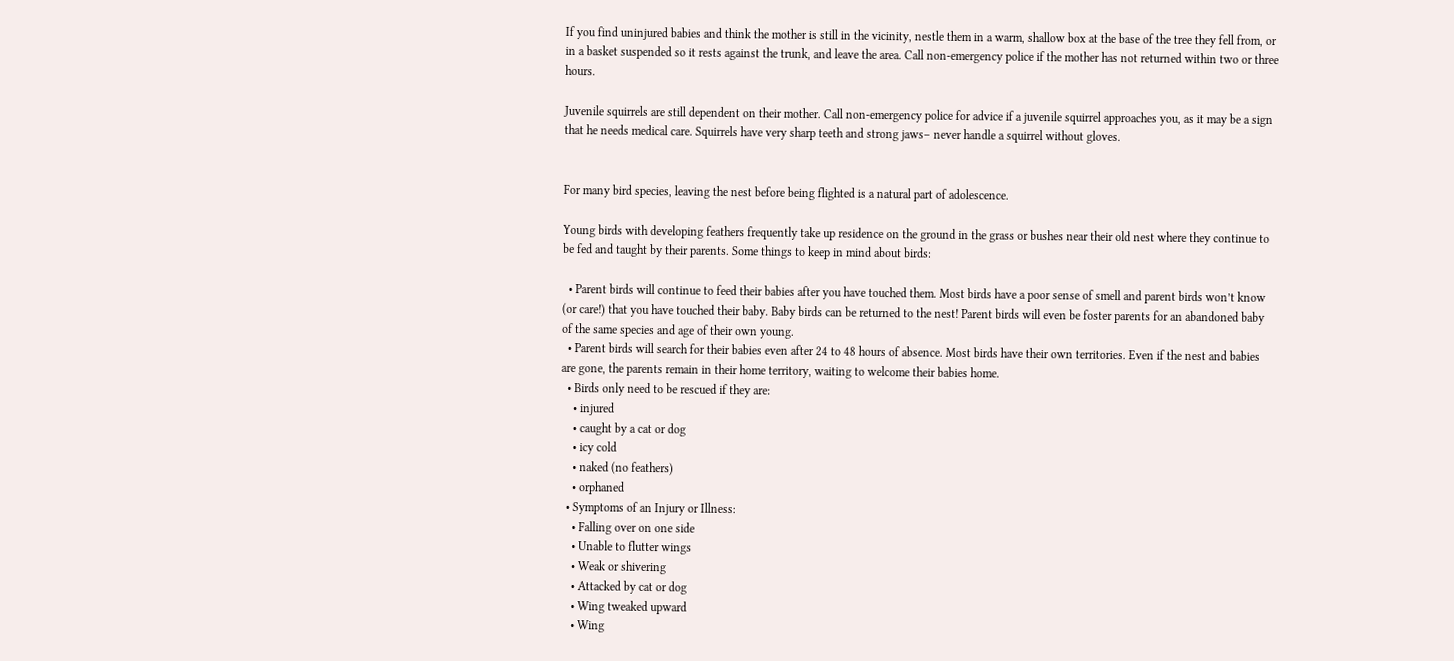If you find uninjured babies and think the mother is still in the vicinity, nestle them in a warm, shallow box at the base of the tree they fell from, or in a basket suspended so it rests against the trunk, and leave the area. Call non-emergency police if the mother has not returned within two or three hours.

Juvenile squirrels are still dependent on their mother. Call non-emergency police for advice if a juvenile squirrel approaches you, as it may be a sign that he needs medical care. Squirrels have very sharp teeth and strong jaws– never handle a squirrel without gloves.


For many bird species, leaving the nest before being flighted is a natural part of adolescence.

Young birds with developing feathers frequently take up residence on the ground in the grass or bushes near their old nest where they continue to be fed and taught by their parents. Some things to keep in mind about birds:

  • Parent birds will continue to feed their babies after you have touched them. Most birds have a poor sense of smell and parent birds won’t know (or care!) that you have touched their baby. Baby birds can be returned to the nest! Parent birds will even be foster parents for an abandoned baby of the same species and age of their own young.
  • Parent birds will search for their babies even after 24 to 48 hours of absence. Most birds have their own territories. Even if the nest and babies are gone, the parents remain in their home territory, waiting to welcome their babies home.
  • Birds only need to be rescued if they are:
    • injured
    • caught by a cat or dog
    • icy cold
    • naked (no feathers)
    • orphaned
  • Symptoms of an Injury or Illness:
    • Falling over on one side
    • Unable to flutter wings
    • Weak or shivering
    • Attacked by cat or dog
    • Wing tweaked upward
    • Wing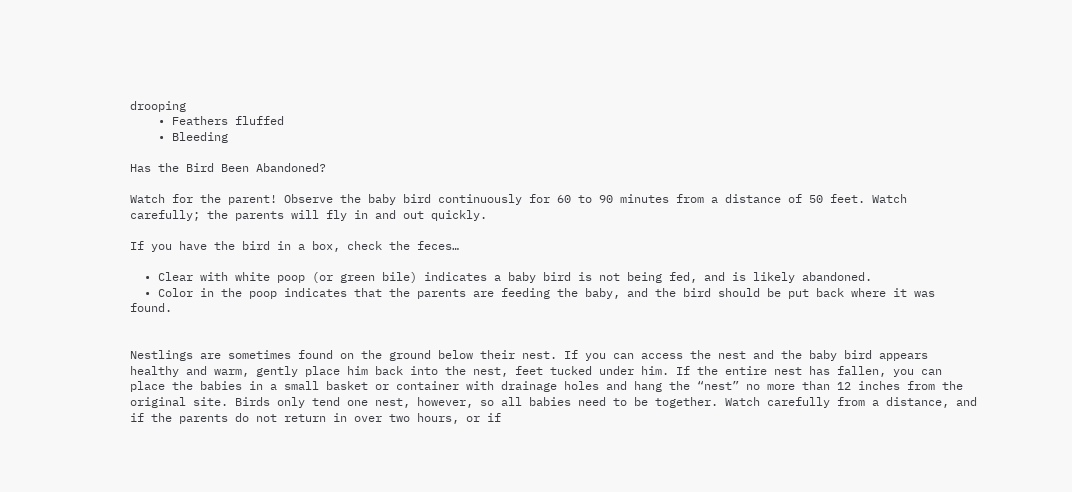drooping
    • Feathers fluffed
    • Bleeding

Has the Bird Been Abandoned?

Watch for the parent! Observe the baby bird continuously for 60 to 90 minutes from a distance of 50 feet. Watch carefully; the parents will fly in and out quickly.

If you have the bird in a box, check the feces…

  • Clear with white poop (or green bile) indicates a baby bird is not being fed, and is likely abandoned.
  • Color in the poop indicates that the parents are feeding the baby, and the bird should be put back where it was found.


Nestlings are sometimes found on the ground below their nest. If you can access the nest and the baby bird appears healthy and warm, gently place him back into the nest, feet tucked under him. If the entire nest has fallen, you can place the babies in a small basket or container with drainage holes and hang the “nest” no more than 12 inches from the original site. Birds only tend one nest, however, so all babies need to be together. Watch carefully from a distance, and if the parents do not return in over two hours, or if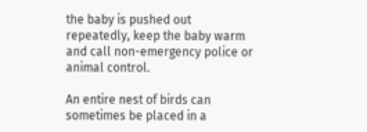the baby is pushed out repeatedly, keep the baby warm and call non-emergency police or animal control.

An entire nest of birds can sometimes be placed in a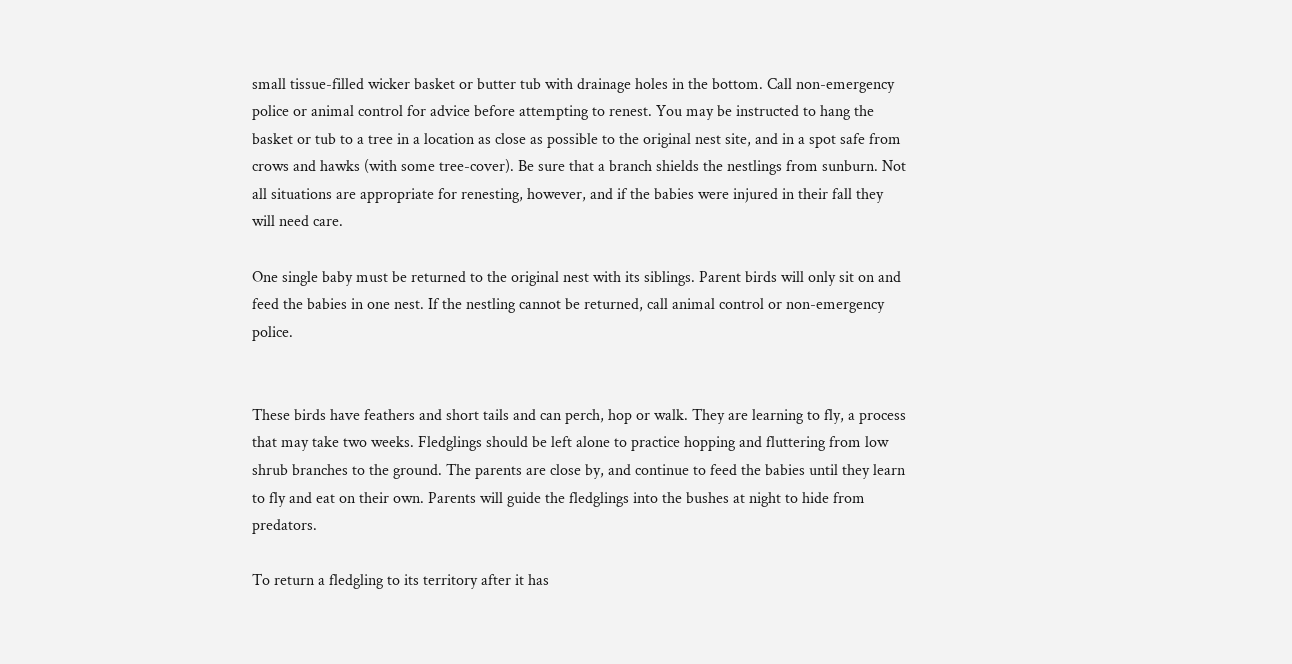small tissue-filled wicker basket or butter tub with drainage holes in the bottom. Call non-emergency police or animal control for advice before attempting to renest. You may be instructed to hang the basket or tub to a tree in a location as close as possible to the original nest site, and in a spot safe from crows and hawks (with some tree-cover). Be sure that a branch shields the nestlings from sunburn. Not all situations are appropriate for renesting, however, and if the babies were injured in their fall they will need care.

One single baby must be returned to the original nest with its siblings. Parent birds will only sit on and feed the babies in one nest. If the nestling cannot be returned, call animal control or non-emergency police.


These birds have feathers and short tails and can perch, hop or walk. They are learning to fly, a process that may take two weeks. Fledglings should be left alone to practice hopping and fluttering from low shrub branches to the ground. The parents are close by, and continue to feed the babies until they learn to fly and eat on their own. Parents will guide the fledglings into the bushes at night to hide from predators.

To return a fledgling to its territory after it has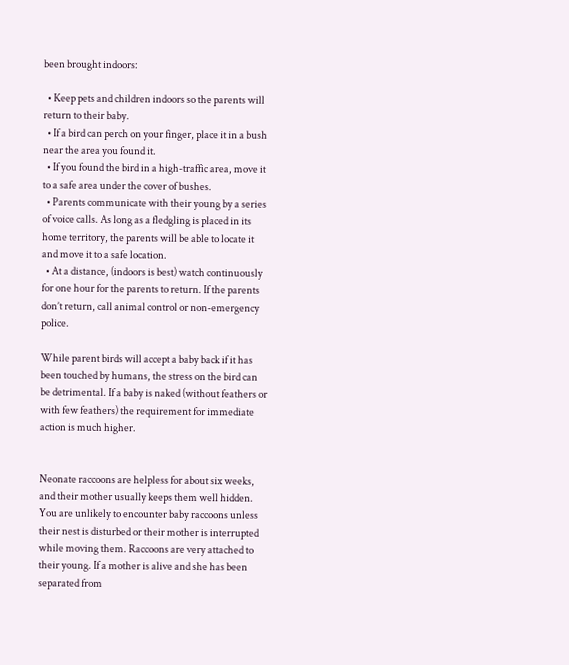been brought indoors:

  • Keep pets and children indoors so the parents will return to their baby.
  • If a bird can perch on your finger, place it in a bush near the area you found it.
  • If you found the bird in a high-traffic area, move it to a safe area under the cover of bushes.
  • Parents communicate with their young by a series of voice calls. As long as a fledgling is placed in its home territory, the parents will be able to locate it and move it to a safe location.
  • At a distance, (indoors is best) watch continuously for one hour for the parents to return. If the parents don’t return, call animal control or non-emergency police.

While parent birds will accept a baby back if it has been touched by humans, the stress on the bird can be detrimental. If a baby is naked (without feathers or with few feathers) the requirement for immediate action is much higher.


Neonate raccoons are helpless for about six weeks, and their mother usually keeps them well hidden. You are unlikely to encounter baby raccoons unless their nest is disturbed or their mother is interrupted while moving them. Raccoons are very attached to their young. If a mother is alive and she has been separated from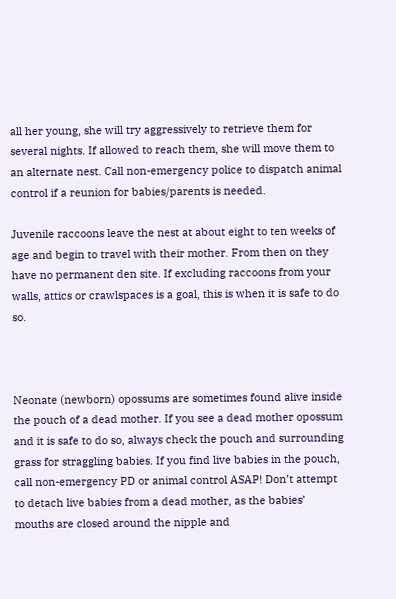all her young, she will try aggressively to retrieve them for several nights. If allowed to reach them, she will move them to an alternate nest. Call non-emergency police to dispatch animal control if a reunion for babies/parents is needed.

Juvenile raccoons leave the nest at about eight to ten weeks of age and begin to travel with their mother. From then on they have no permanent den site. If excluding raccoons from your walls, attics or crawlspaces is a goal, this is when it is safe to do so.



Neonate (newborn) opossums are sometimes found alive inside the pouch of a dead mother. If you see a dead mother opossum and it is safe to do so, always check the pouch and surrounding grass for straggling babies. If you find live babies in the pouch, call non-emergency PD or animal control ASAP! Don’t attempt to detach live babies from a dead mother, as the babies’ mouths are closed around the nipple and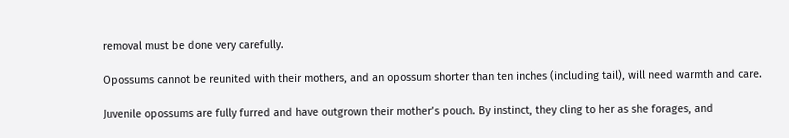removal must be done very carefully.

Opossums cannot be reunited with their mothers, and an opossum shorter than ten inches (including tail), will need warmth and care.

Juvenile opossums are fully furred and have outgrown their mother’s pouch. By instinct, they cling to her as she forages, and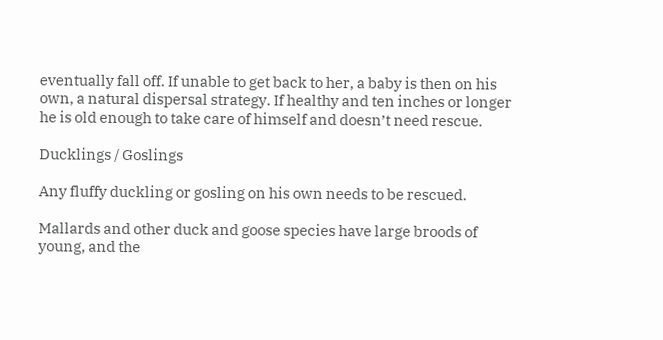eventually fall off. If unable to get back to her, a baby is then on his own, a natural dispersal strategy. If healthy and ten inches or longer he is old enough to take care of himself and doesn’t need rescue.

Ducklings / Goslings

Any fluffy duckling or gosling on his own needs to be rescued.

Mallards and other duck and goose species have large broods of young, and the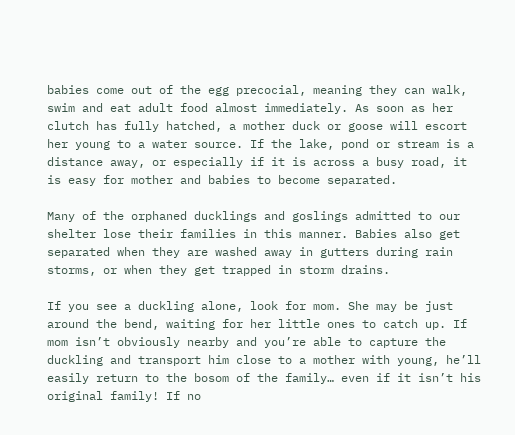babies come out of the egg precocial, meaning they can walk, swim and eat adult food almost immediately. As soon as her clutch has fully hatched, a mother duck or goose will escort her young to a water source. If the lake, pond or stream is a distance away, or especially if it is across a busy road, it is easy for mother and babies to become separated.

Many of the orphaned ducklings and goslings admitted to our shelter lose their families in this manner. Babies also get separated when they are washed away in gutters during rain storms, or when they get trapped in storm drains.

If you see a duckling alone, look for mom. She may be just around the bend, waiting for her little ones to catch up. If mom isn’t obviously nearby and you’re able to capture the duckling and transport him close to a mother with young, he’ll easily return to the bosom of the family… even if it isn’t his original family! If no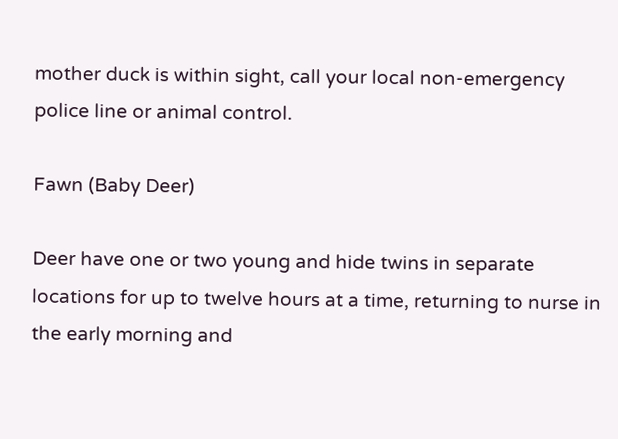mother duck is within sight, call your local non-emergency police line or animal control.

Fawn (Baby Deer)

Deer have one or two young and hide twins in separate locations for up to twelve hours at a time, returning to nurse in the early morning and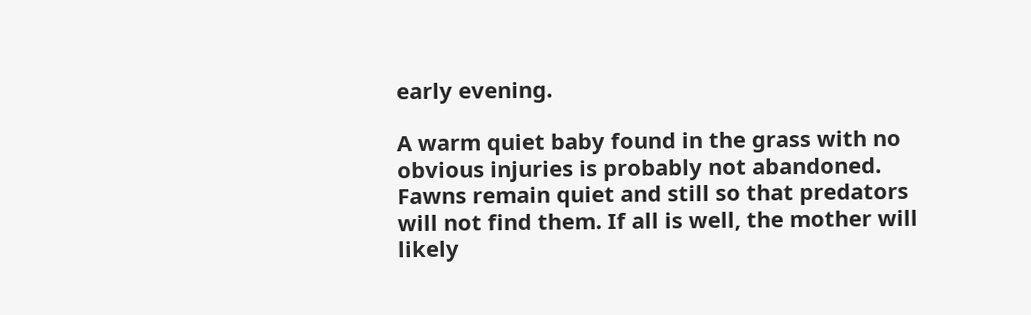early evening.

A warm quiet baby found in the grass with no obvious injuries is probably not abandoned. Fawns remain quiet and still so that predators will not find them. If all is well, the mother will likely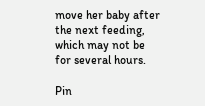move her baby after the next feeding, which may not be for several hours.

Pin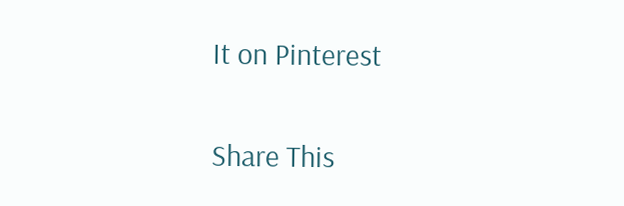It on Pinterest

Share This